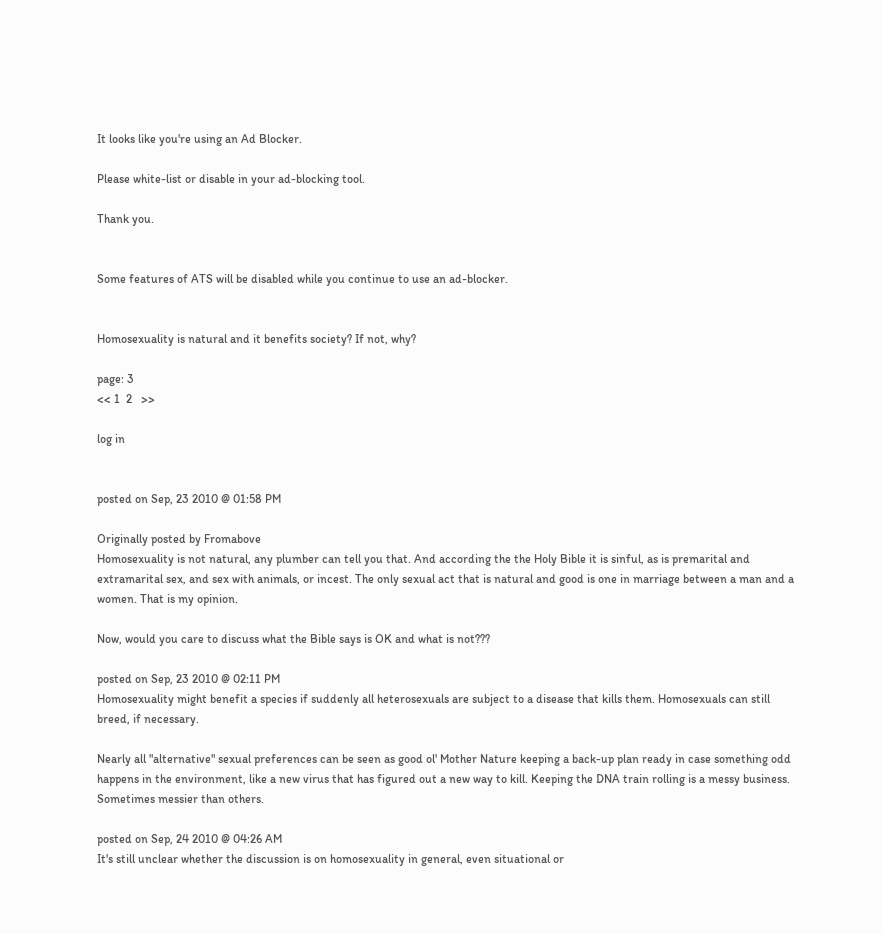It looks like you're using an Ad Blocker.

Please white-list or disable in your ad-blocking tool.

Thank you.


Some features of ATS will be disabled while you continue to use an ad-blocker.


Homosexuality is natural and it benefits society? If not, why?

page: 3
<< 1  2   >>

log in


posted on Sep, 23 2010 @ 01:58 PM

Originally posted by Fromabove
Homosexuality is not natural, any plumber can tell you that. And according the the Holy Bible it is sinful, as is premarital and extramarital sex, and sex with animals, or incest. The only sexual act that is natural and good is one in marriage between a man and a women. That is my opinion.

Now, would you care to discuss what the Bible says is OK and what is not???

posted on Sep, 23 2010 @ 02:11 PM
Homosexuality might benefit a species if suddenly all heterosexuals are subject to a disease that kills them. Homosexuals can still breed, if necessary.

Nearly all "alternative" sexual preferences can be seen as good ol' Mother Nature keeping a back-up plan ready in case something odd happens in the environment, like a new virus that has figured out a new way to kill. Keeping the DNA train rolling is a messy business. Sometimes messier than others.

posted on Sep, 24 2010 @ 04:26 AM
It's still unclear whether the discussion is on homosexuality in general, even situational or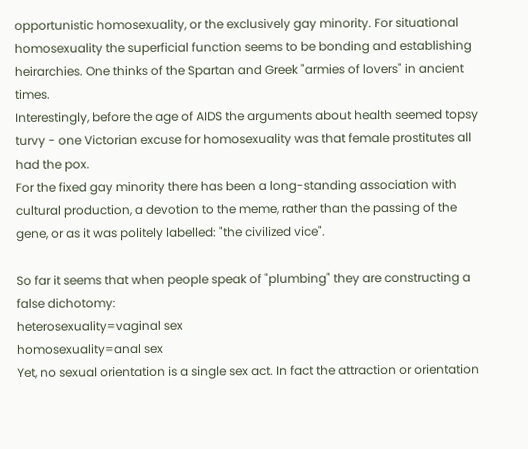opportunistic homosexuality, or the exclusively gay minority. For situational homosexuality the superficial function seems to be bonding and establishing heirarchies. One thinks of the Spartan and Greek "armies of lovers" in ancient times.
Interestingly, before the age of AIDS the arguments about health seemed topsy turvy - one Victorian excuse for homosexuality was that female prostitutes all had the pox.
For the fixed gay minority there has been a long-standing association with cultural production, a devotion to the meme, rather than the passing of the gene, or as it was politely labelled: "the civilized vice".

So far it seems that when people speak of "plumbing" they are constructing a false dichotomy:
heterosexuality=vaginal sex
homosexuality=anal sex
Yet, no sexual orientation is a single sex act. In fact the attraction or orientation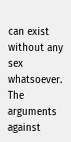can exist without any sex whatsoever. The arguments against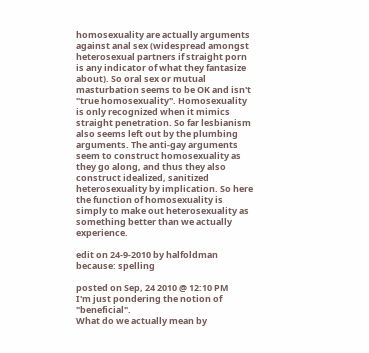homosexuality are actually arguments against anal sex (widespread amongst heterosexual partners if straight porn is any indicator of what they fantasize about). So oral sex or mutual masturbation seems to be OK and isn't "true homosexuality". Homosexuality is only recognized when it mimics straight penetration. So far lesbianism also seems left out by the plumbing arguments. The anti-gay arguments seem to construct homosexuality as they go along, and thus they also construct idealized, sanitized heterosexuality by implication. So here the function of homosexuality is simply to make out heterosexuality as something better than we actually experience.

edit on 24-9-2010 by halfoldman because: spelling

posted on Sep, 24 2010 @ 12:10 PM
I'm just pondering the notion of "beneficial".
What do we actually mean by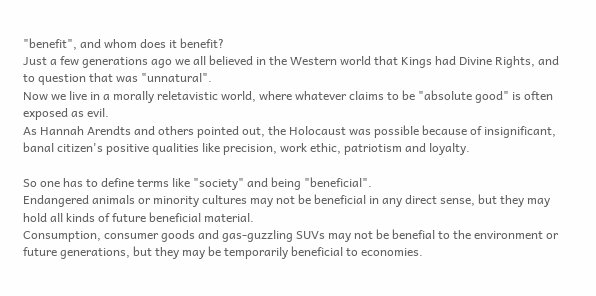"benefit", and whom does it benefit?
Just a few generations ago we all believed in the Western world that Kings had Divine Rights, and to question that was "unnatural".
Now we live in a morally reletavistic world, where whatever claims to be "absolute good" is often exposed as evil.
As Hannah Arendts and others pointed out, the Holocaust was possible because of insignificant, banal citizen's positive qualities like precision, work ethic, patriotism and loyalty.

So one has to define terms like "society" and being "beneficial".
Endangered animals or minority cultures may not be beneficial in any direct sense, but they may hold all kinds of future beneficial material.
Consumption, consumer goods and gas-guzzling SUVs may not be benefial to the environment or future generations, but they may be temporarily beneficial to economies.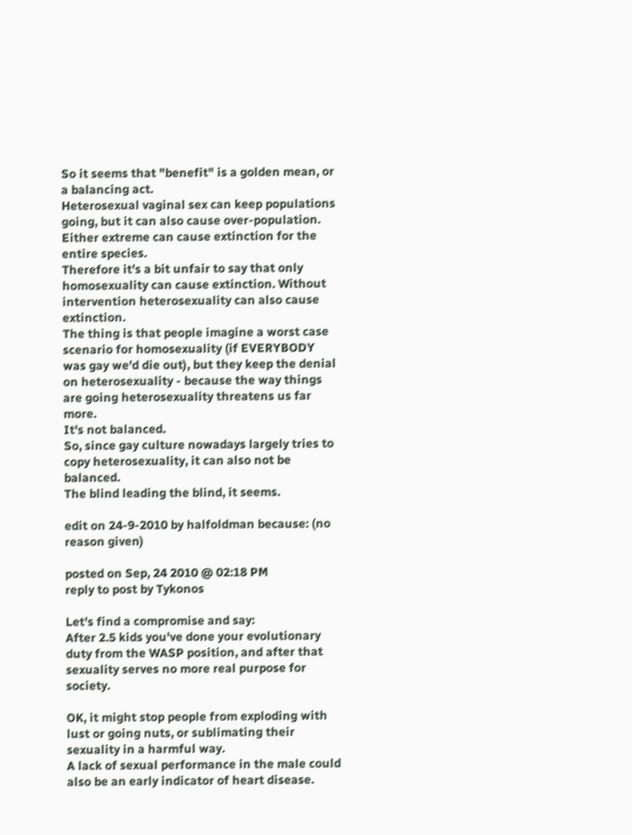So it seems that "benefit" is a golden mean, or a balancing act.
Heterosexual vaginal sex can keep populations going, but it can also cause over-population. Either extreme can cause extinction for the entire species.
Therefore it's a bit unfair to say that only homosexuality can cause extinction. Without intervention heterosexuality can also cause extinction.
The thing is that people imagine a worst case scenario for homosexuality (if EVERYBODY was gay we'd die out), but they keep the denial on heterosexuality - because the way things are going heterosexuality threatens us far more.
It's not balanced.
So, since gay culture nowadays largely tries to copy heterosexuality, it can also not be balanced.
The blind leading the blind, it seems.

edit on 24-9-2010 by halfoldman because: (no reason given)

posted on Sep, 24 2010 @ 02:18 PM
reply to post by Tykonos

Let's find a compromise and say:
After 2.5 kids you've done your evolutionary duty from the WASP position, and after that sexuality serves no more real purpose for society.

OK, it might stop people from exploding with lust or going nuts, or sublimating their sexuality in a harmful way.
A lack of sexual performance in the male could also be an early indicator of heart disease.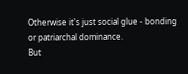Otherwise it's just social glue - bonding or patriarchal dominance.
But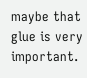maybe that glue is very important.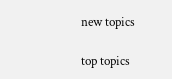new topics

top topics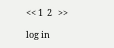<< 1  2   >>

log in